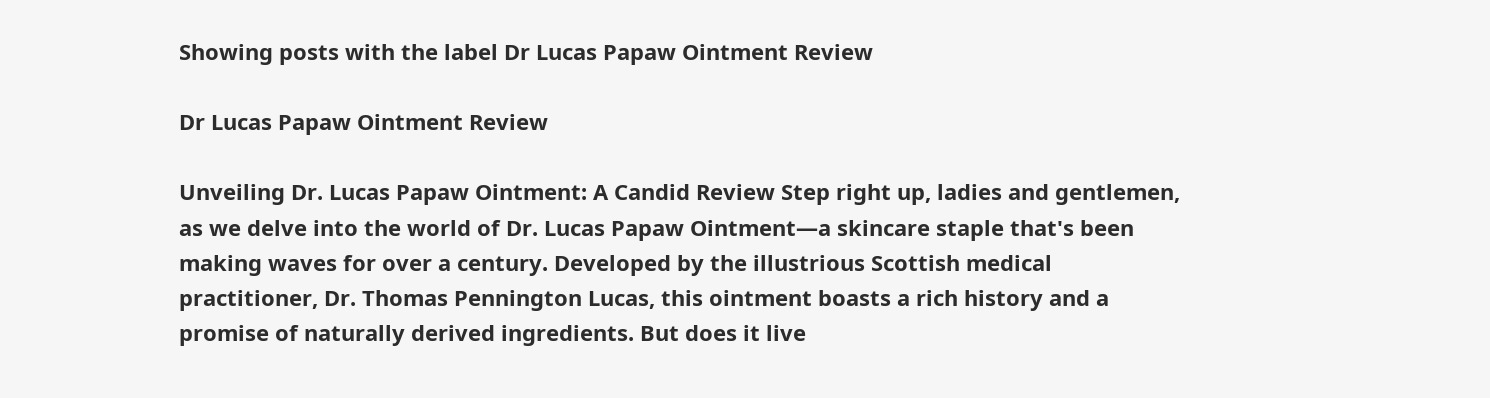Showing posts with the label Dr Lucas Papaw Ointment Review

Dr Lucas Papaw Ointment Review

Unveiling Dr. Lucas Papaw Ointment: A Candid Review Step right up, ladies and gentlemen, as we delve into the world of Dr. Lucas Papaw Ointment—a skincare staple that's been making waves for over a century. Developed by the illustrious Scottish medical practitioner, Dr. Thomas Pennington Lucas, this ointment boasts a rich history and a promise of naturally derived ingredients. But does it live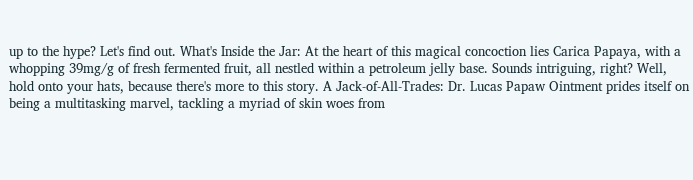up to the hype? Let's find out. What's Inside the Jar: At the heart of this magical concoction lies Carica Papaya, with a whopping 39mg/g of fresh fermented fruit, all nestled within a petroleum jelly base. Sounds intriguing, right? Well, hold onto your hats, because there's more to this story. A Jack-of-All-Trades: Dr. Lucas Papaw Ointment prides itself on being a multitasking marvel, tackling a myriad of skin woes from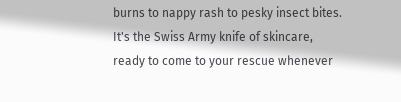burns to nappy rash to pesky insect bites. It's the Swiss Army knife of skincare, ready to come to your rescue whenever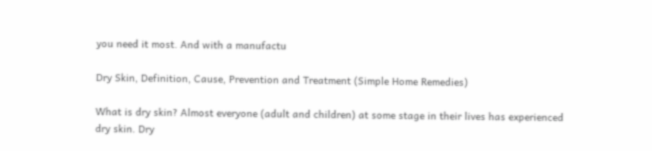you need it most. And with a manufactu

Dry Skin, Definition, Cause, Prevention and Treatment (Simple Home Remedies)

What is dry skin? Almost everyone (adult and children) at some stage in their lives has experienced dry skin. Dry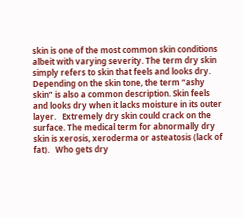skin is one of the most common skin conditions albeit with varying severity. The term dry skin simply refers to skin that feels and looks dry. Depending on the skin tone, the term “ashy skin” is also a common description. Skin feels and looks dry when it lacks moisture in its outer layer.   Extremely dry skin could crack on the surface. The medical term for abnormally dry skin is xerosis, xeroderma or asteatosis (lack of fat).   Who gets dry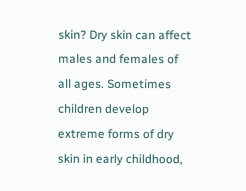skin? Dry skin can affect males and females of all ages. Sometimes children develop extreme forms of dry skin in early childhood,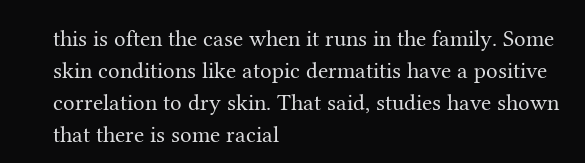this is often the case when it runs in the family. Some skin conditions like atopic dermatitis have a positive correlation to dry skin. That said, studies have shown that there is some racial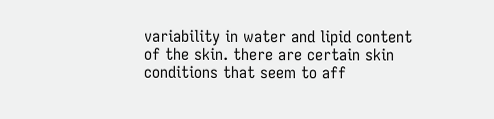variability in water and lipid content of the skin. there are certain skin conditions that seem to aff